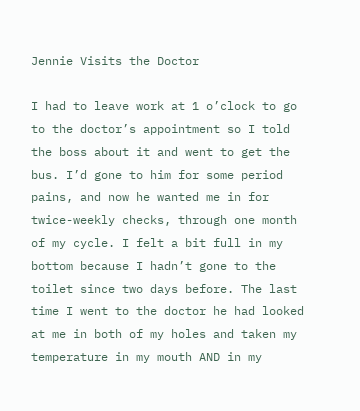Jennie Visits the Doctor

I had to leave work at 1 o’clock to go to the doctor’s appointment so I told the boss about it and went to get the bus. I’d gone to him for some period pains, and now he wanted me in for twice-weekly checks, through one month of my cycle. I felt a bit full in my bottom because I hadn’t gone to the toilet since two days before. The last time I went to the doctor he had looked at me in both of my holes and taken my temperature in my mouth AND in my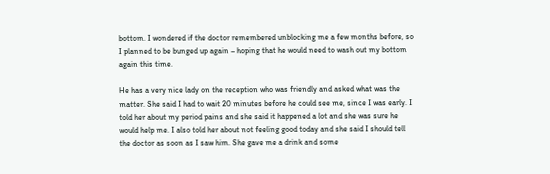bottom. I wondered if the doctor remembered unblocking me a few months before, so I planned to be bunged up again – hoping that he would need to wash out my bottom again this time.

He has a very nice lady on the reception who was friendly and asked what was the matter. She said I had to wait 20 minutes before he could see me, since I was early. I told her about my period pains and she said it happened a lot and she was sure he would help me. I also told her about not feeling good today and she said I should tell the doctor as soon as I saw him. She gave me a drink and some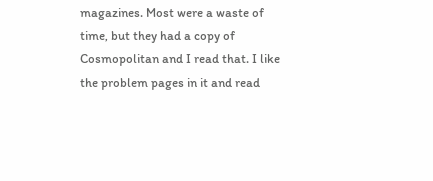magazines. Most were a waste of time, but they had a copy of Cosmopolitan and I read that. I like the problem pages in it and read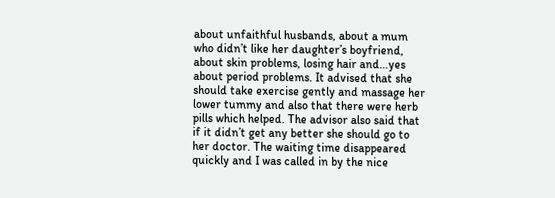about unfaithful husbands, about a mum who didn’t like her daughter’s boyfriend, about skin problems, losing hair and…yes about period problems. It advised that she should take exercise gently and massage her lower tummy and also that there were herb pills which helped. The advisor also said that if it didn’t get any better she should go to her doctor. The waiting time disappeared quickly and I was called in by the nice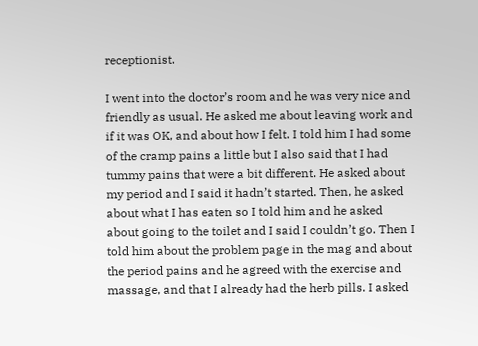receptionist.

I went into the doctor’s room and he was very nice and friendly as usual. He asked me about leaving work and if it was OK, and about how I felt. I told him I had some of the cramp pains a little but I also said that I had tummy pains that were a bit different. He asked about my period and I said it hadn’t started. Then, he asked about what I has eaten so I told him and he asked about going to the toilet and I said I couldn’t go. Then I told him about the problem page in the mag and about the period pains and he agreed with the exercise and massage, and that I already had the herb pills. I asked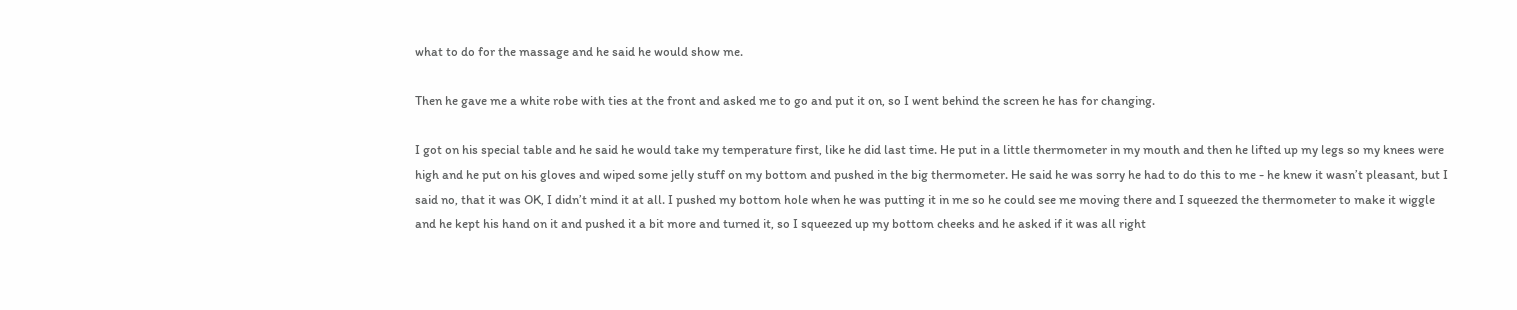what to do for the massage and he said he would show me.

Then he gave me a white robe with ties at the front and asked me to go and put it on, so I went behind the screen he has for changing.

I got on his special table and he said he would take my temperature first, like he did last time. He put in a little thermometer in my mouth and then he lifted up my legs so my knees were high and he put on his gloves and wiped some jelly stuff on my bottom and pushed in the big thermometer. He said he was sorry he had to do this to me - he knew it wasn’t pleasant, but I said no, that it was OK, I didn’t mind it at all. I pushed my bottom hole when he was putting it in me so he could see me moving there and I squeezed the thermometer to make it wiggle and he kept his hand on it and pushed it a bit more and turned it, so I squeezed up my bottom cheeks and he asked if it was all right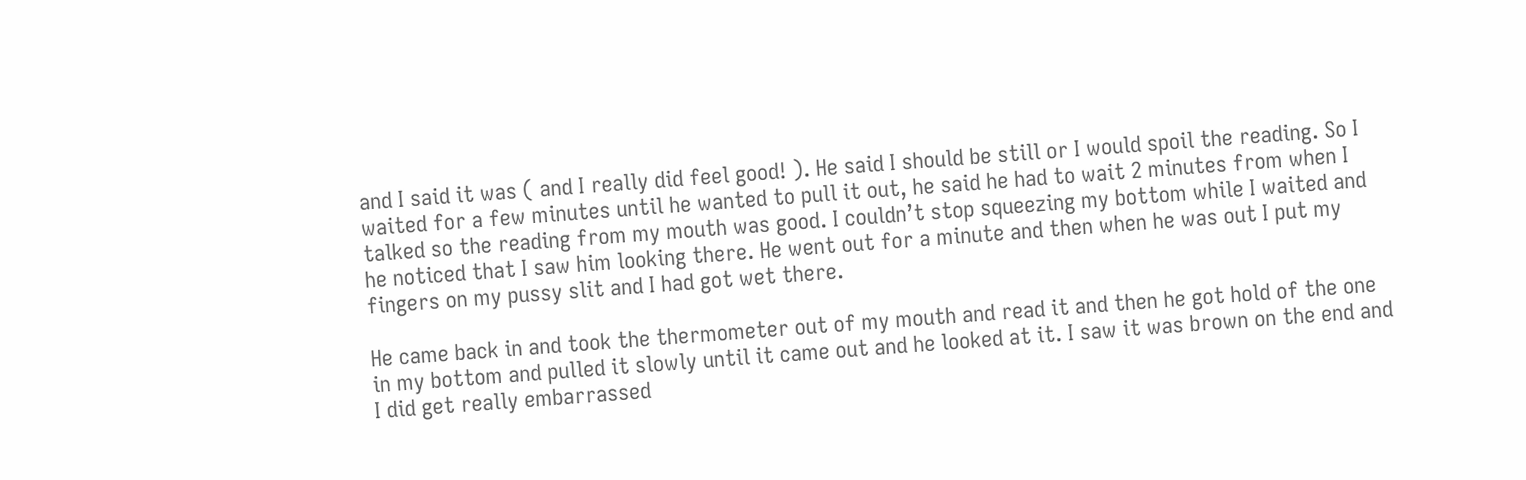and I said it was ( and I really did feel good! ). He said I should be still or I would spoil the reading. So I waited for a few minutes until he wanted to pull it out, he said he had to wait 2 minutes from when I talked so the reading from my mouth was good. I couldn’t stop squeezing my bottom while I waited and he noticed that I saw him looking there. He went out for a minute and then when he was out I put my fingers on my pussy slit and I had got wet there.

He came back in and took the thermometer out of my mouth and read it and then he got hold of the one in my bottom and pulled it slowly until it came out and he looked at it. I saw it was brown on the end and I did get really embarrassed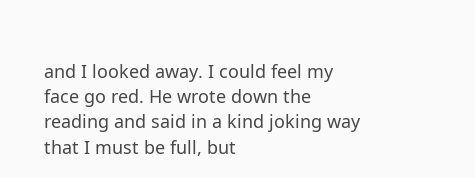and I looked away. I could feel my face go red. He wrote down the reading and said in a kind joking way that I must be full, but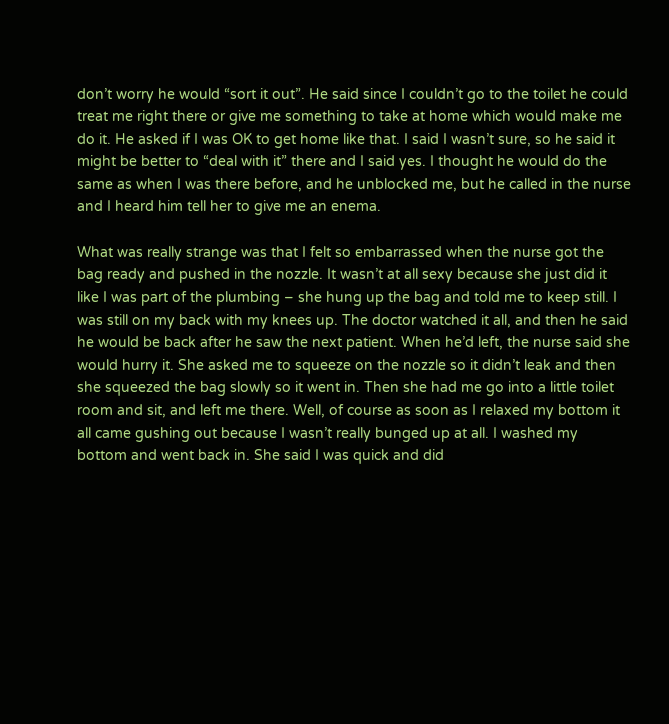don’t worry he would “sort it out”. He said since I couldn’t go to the toilet he could treat me right there or give me something to take at home which would make me do it. He asked if I was OK to get home like that. I said I wasn’t sure, so he said it might be better to “deal with it” there and I said yes. I thought he would do the same as when I was there before, and he unblocked me, but he called in the nurse and I heard him tell her to give me an enema.

What was really strange was that I felt so embarrassed when the nurse got the bag ready and pushed in the nozzle. It wasn’t at all sexy because she just did it like I was part of the plumbing – she hung up the bag and told me to keep still. I was still on my back with my knees up. The doctor watched it all, and then he said he would be back after he saw the next patient. When he’d left, the nurse said she would hurry it. She asked me to squeeze on the nozzle so it didn’t leak and then she squeezed the bag slowly so it went in. Then she had me go into a little toilet room and sit, and left me there. Well, of course as soon as I relaxed my bottom it all came gushing out because I wasn’t really bunged up at all. I washed my bottom and went back in. She said I was quick and did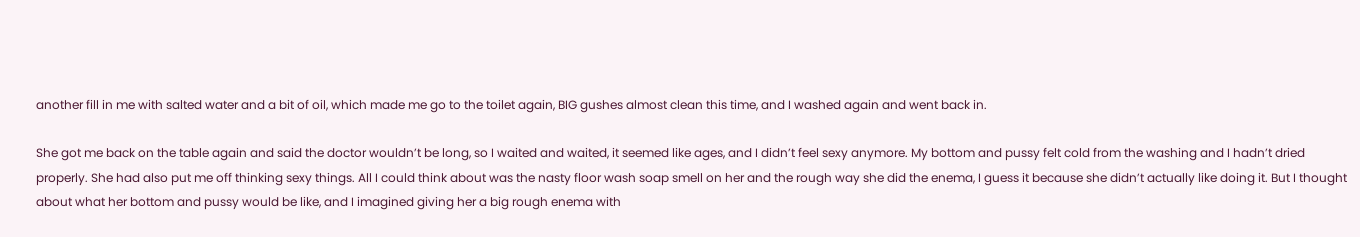another fill in me with salted water and a bit of oil, which made me go to the toilet again, BIG gushes almost clean this time, and I washed again and went back in.

She got me back on the table again and said the doctor wouldn’t be long, so I waited and waited, it seemed like ages, and I didn’t feel sexy anymore. My bottom and pussy felt cold from the washing and I hadn’t dried properly. She had also put me off thinking sexy things. All I could think about was the nasty floor wash soap smell on her and the rough way she did the enema, I guess it because she didn’t actually like doing it. But I thought about what her bottom and pussy would be like, and I imagined giving her a big rough enema with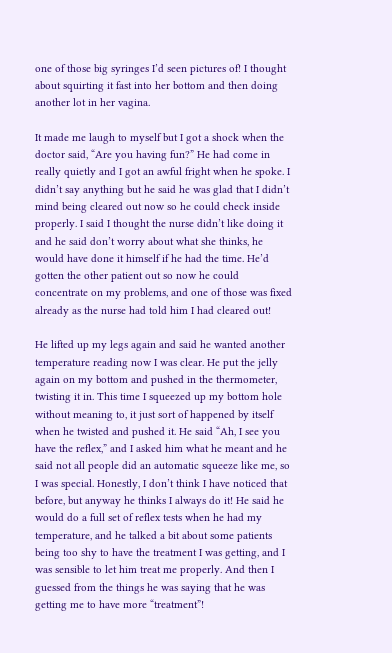one of those big syringes I’d seen pictures of! I thought about squirting it fast into her bottom and then doing another lot in her vagina.

It made me laugh to myself but I got a shock when the doctor said, “Are you having fun?” He had come in really quietly and I got an awful fright when he spoke. I didn’t say anything but he said he was glad that I didn’t mind being cleared out now so he could check inside properly. I said I thought the nurse didn’t like doing it and he said don’t worry about what she thinks, he would have done it himself if he had the time. He’d gotten the other patient out so now he could concentrate on my problems, and one of those was fixed already as the nurse had told him I had cleared out!

He lifted up my legs again and said he wanted another temperature reading now I was clear. He put the jelly again on my bottom and pushed in the thermometer, twisting it in. This time I squeezed up my bottom hole without meaning to, it just sort of happened by itself when he twisted and pushed it. He said “Ah, I see you have the reflex,” and I asked him what he meant and he said not all people did an automatic squeeze like me, so I was special. Honestly, I don’t think I have noticed that before, but anyway he thinks I always do it! He said he would do a full set of reflex tests when he had my temperature, and he talked a bit about some patients being too shy to have the treatment I was getting, and I was sensible to let him treat me properly. And then I guessed from the things he was saying that he was getting me to have more “treatment”!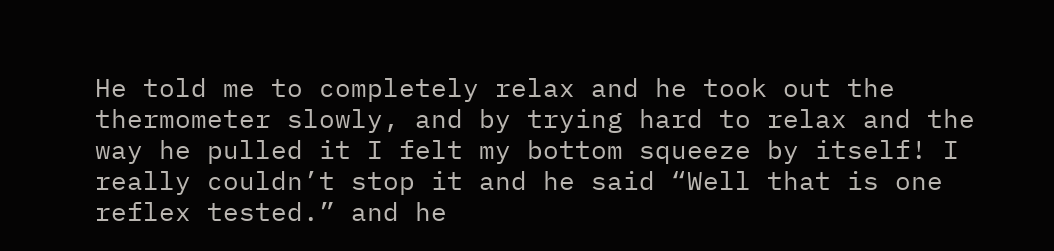He told me to completely relax and he took out the thermometer slowly, and by trying hard to relax and the way he pulled it I felt my bottom squeeze by itself! I really couldn’t stop it and he said “Well that is one reflex tested.” and he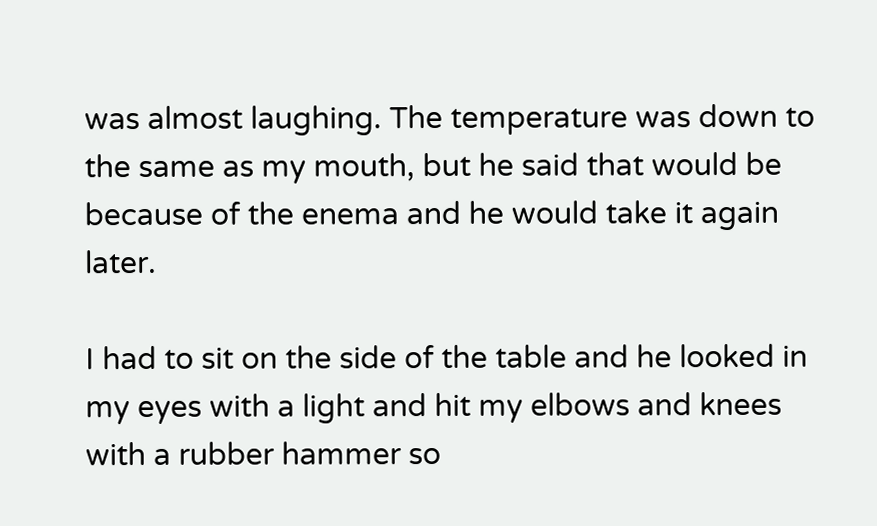was almost laughing. The temperature was down to the same as my mouth, but he said that would be because of the enema and he would take it again later.

I had to sit on the side of the table and he looked in my eyes with a light and hit my elbows and knees with a rubber hammer so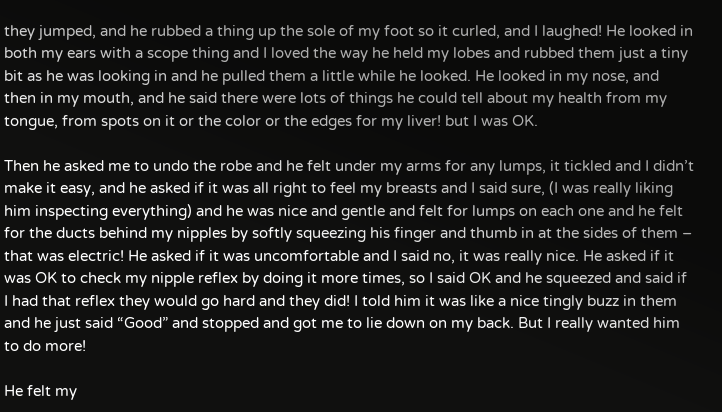they jumped, and he rubbed a thing up the sole of my foot so it curled, and I laughed! He looked in both my ears with a scope thing and I loved the way he held my lobes and rubbed them just a tiny bit as he was looking in and he pulled them a little while he looked. He looked in my nose, and then in my mouth, and he said there were lots of things he could tell about my health from my tongue, from spots on it or the color or the edges for my liver! but I was OK.

Then he asked me to undo the robe and he felt under my arms for any lumps, it tickled and I didn’t make it easy, and he asked if it was all right to feel my breasts and I said sure, (I was really liking him inspecting everything) and he was nice and gentle and felt for lumps on each one and he felt for the ducts behind my nipples by softly squeezing his finger and thumb in at the sides of them – that was electric! He asked if it was uncomfortable and I said no, it was really nice. He asked if it was OK to check my nipple reflex by doing it more times, so I said OK and he squeezed and said if I had that reflex they would go hard and they did! I told him it was like a nice tingly buzz in them and he just said “Good” and stopped and got me to lie down on my back. But I really wanted him to do more!

He felt my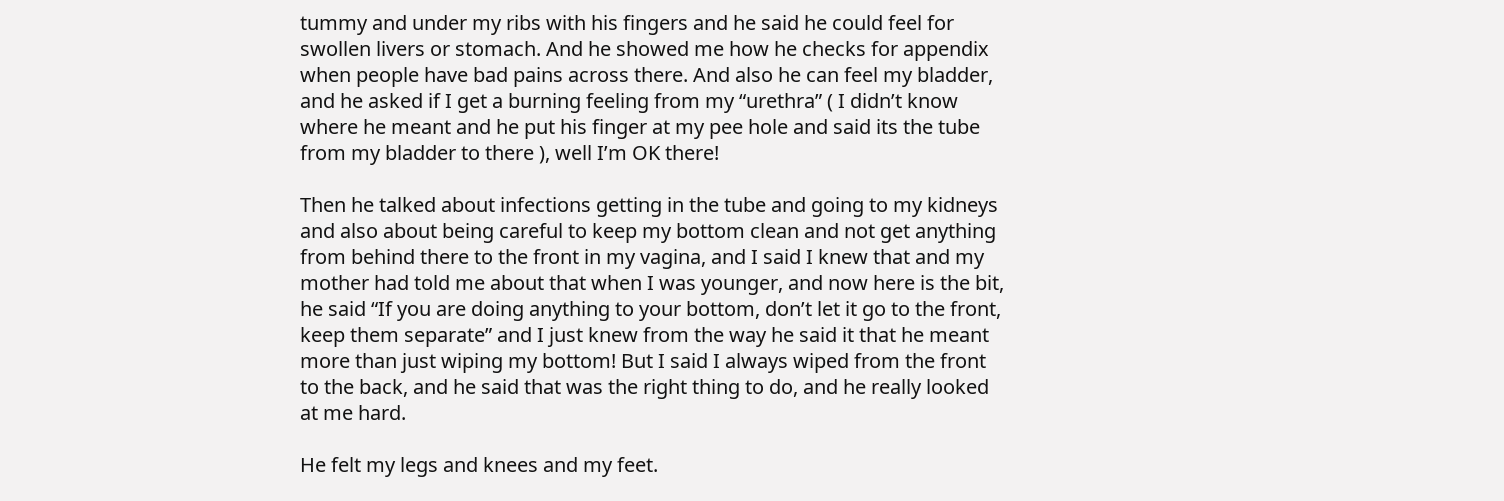tummy and under my ribs with his fingers and he said he could feel for swollen livers or stomach. And he showed me how he checks for appendix when people have bad pains across there. And also he can feel my bladder, and he asked if I get a burning feeling from my “urethra” ( I didn’t know where he meant and he put his finger at my pee hole and said its the tube from my bladder to there ), well I’m OK there!

Then he talked about infections getting in the tube and going to my kidneys and also about being careful to keep my bottom clean and not get anything from behind there to the front in my vagina, and I said I knew that and my mother had told me about that when I was younger, and now here is the bit, he said “If you are doing anything to your bottom, don’t let it go to the front, keep them separate” and I just knew from the way he said it that he meant more than just wiping my bottom! But I said I always wiped from the front to the back, and he said that was the right thing to do, and he really looked at me hard.

He felt my legs and knees and my feet.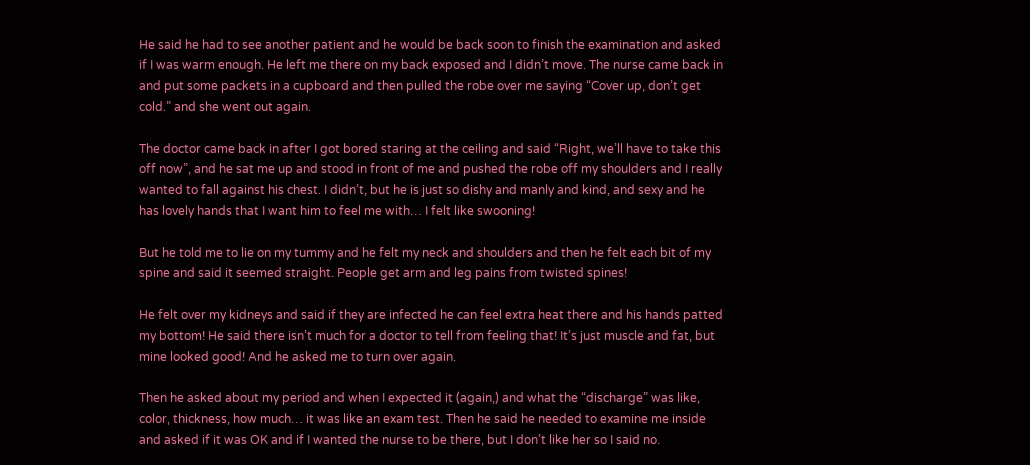He said he had to see another patient and he would be back soon to finish the examination and asked if I was warm enough. He left me there on my back exposed and I didn’t move. The nurse came back in and put some packets in a cupboard and then pulled the robe over me saying “Cover up, don’t get cold.” and she went out again.

The doctor came back in after I got bored staring at the ceiling and said “Right, we’ll have to take this off now”, and he sat me up and stood in front of me and pushed the robe off my shoulders and I really wanted to fall against his chest. I didn’t, but he is just so dishy and manly and kind, and sexy and he has lovely hands that I want him to feel me with… I felt like swooning!

But he told me to lie on my tummy and he felt my neck and shoulders and then he felt each bit of my spine and said it seemed straight. People get arm and leg pains from twisted spines!

He felt over my kidneys and said if they are infected he can feel extra heat there and his hands patted my bottom! He said there isn’t much for a doctor to tell from feeling that! It’s just muscle and fat, but mine looked good! And he asked me to turn over again.

Then he asked about my period and when I expected it (again,) and what the “discharge” was like, color, thickness, how much… it was like an exam test. Then he said he needed to examine me inside and asked if it was OK and if I wanted the nurse to be there, but I don’t like her so I said no.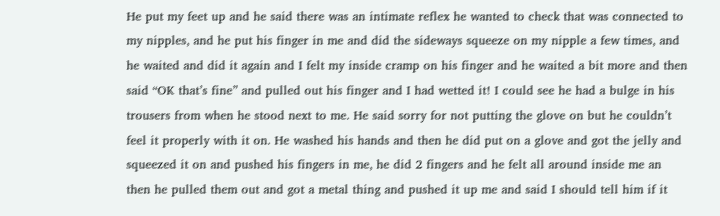He put my feet up and he said there was an intimate reflex he wanted to check that was connected to my nipples, and he put his finger in me and did the sideways squeeze on my nipple a few times, and he waited and did it again and I felt my inside cramp on his finger and he waited a bit more and then said “OK that’s fine” and pulled out his finger and I had wetted it! I could see he had a bulge in his trousers from when he stood next to me. He said sorry for not putting the glove on but he couldn’t feel it properly with it on. He washed his hands and then he did put on a glove and got the jelly and squeezed it on and pushed his fingers in me, he did 2 fingers and he felt all around inside me an then he pulled them out and got a metal thing and pushed it up me and said I should tell him if it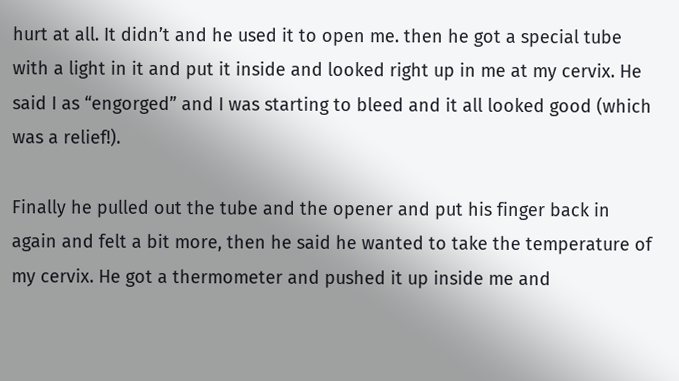hurt at all. It didn’t and he used it to open me. then he got a special tube with a light in it and put it inside and looked right up in me at my cervix. He said I as “engorged” and I was starting to bleed and it all looked good (which was a relief!).

Finally he pulled out the tube and the opener and put his finger back in again and felt a bit more, then he said he wanted to take the temperature of my cervix. He got a thermometer and pushed it up inside me and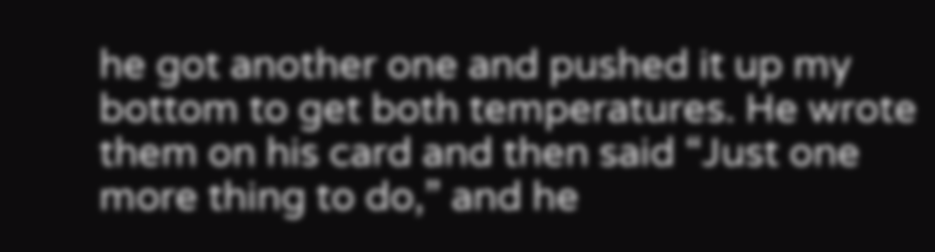he got another one and pushed it up my bottom to get both temperatures. He wrote them on his card and then said “Just one more thing to do,” and he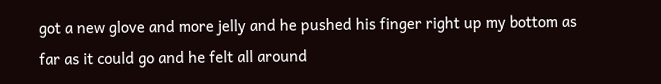got a new glove and more jelly and he pushed his finger right up my bottom as far as it could go and he felt all around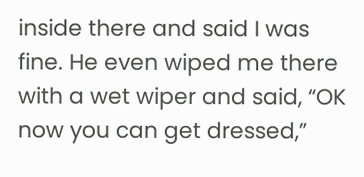inside there and said I was fine. He even wiped me there with a wet wiper and said, “OK now you can get dressed,”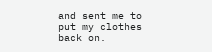and sent me to put my clothes back on.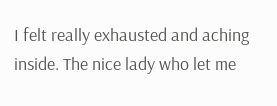I felt really exhausted and aching inside. The nice lady who let me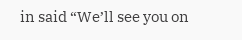in said “We’ll see you on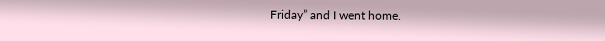Friday” and I went home.